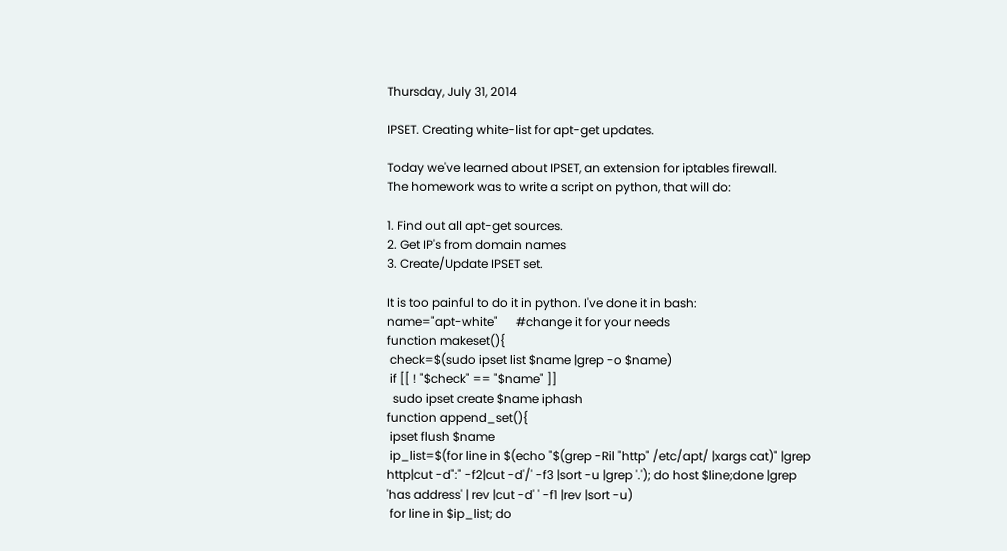Thursday, July 31, 2014

IPSET. Creating white-list for apt-get updates.

Today we've learned about IPSET, an extension for iptables firewall.
The homework was to write a script on python, that will do:

1. Find out all apt-get sources.
2. Get IP's from domain names
3. Create/Update IPSET set.

It is too painful to do it in python. I've done it in bash:
name="apt-white"      #change it for your needs
function makeset(){
 check=$(sudo ipset list $name |grep -o $name)
 if [[ ! "$check" == "$name" ]]
  sudo ipset create $name iphash
function append_set(){
 ipset flush $name
 ip_list=$(for line in $(echo "$(grep -Ril "http" /etc/apt/ |xargs cat)" |grep http|cut -d":" -f2|cut -d'/' -f3 |sort -u |grep '.'); do host $line;done |grep 'has address' | rev |cut -d' ' -f1 |rev |sort -u)
 for line in $ip_list; do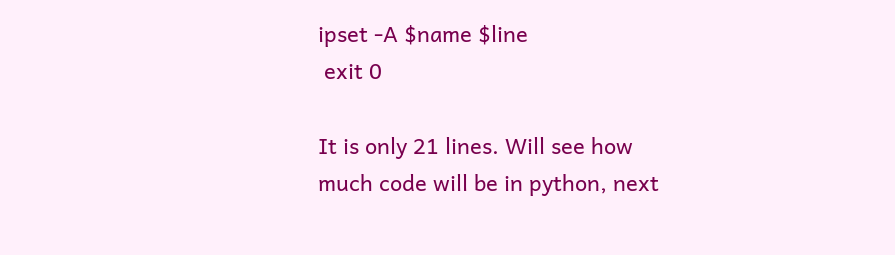ipset -A $name $line
 exit 0

It is only 21 lines. Will see how much code will be in python, next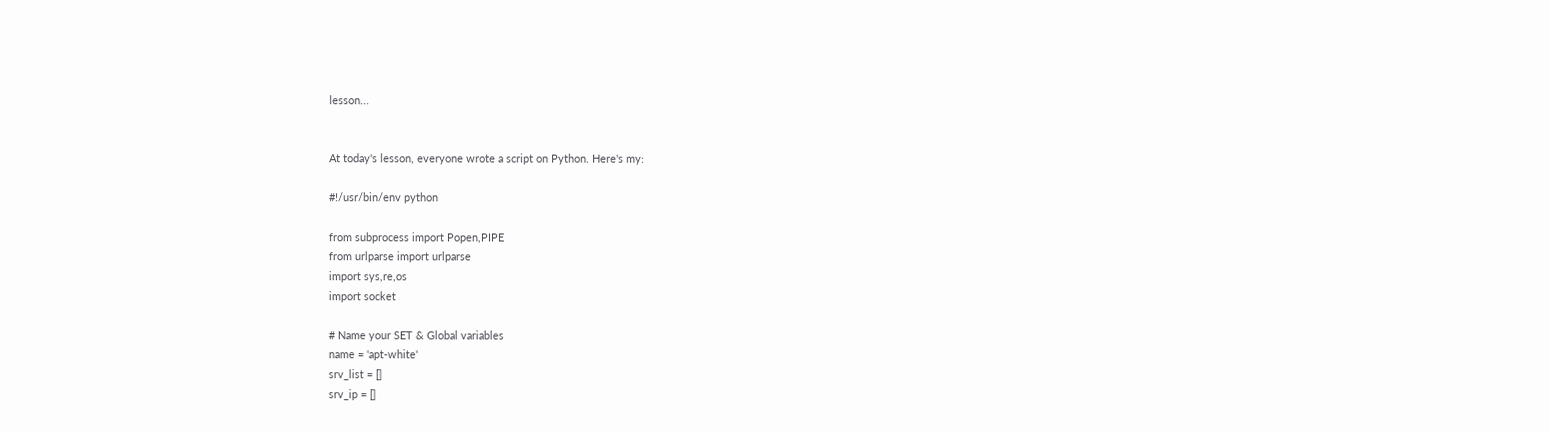lesson...


At today's lesson, everyone wrote a script on Python. Here's my:

#!/usr/bin/env python

from subprocess import Popen,PIPE
from urlparse import urlparse
import sys,re,os
import socket

# Name your SET & Global variables
name = 'apt-white'
srv_list = []
srv_ip = []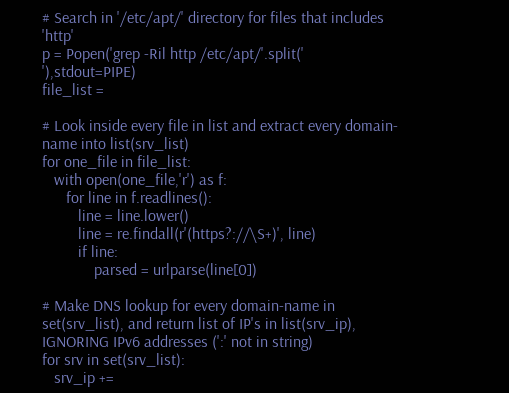# Search in '/etc/apt/' directory for files that includes 'http'
p = Popen('grep -Ril http /etc/apt/'.split(' '),stdout=PIPE)
file_list =

# Look inside every file in list and extract every domain-name into list(srv_list)
for one_file in file_list:
   with open(one_file,'r') as f:
      for line in f.readlines():
         line = line.lower()
         line = re.findall(r'(https?://\S+)', line)
         if line:
             parsed = urlparse(line[0])

# Make DNS lookup for every domain-name in set(srv_list), and return list of IP's in list(srv_ip), IGNORING IPv6 addresses (':' not in string)
for srv in set(srv_list):
   srv_ip +=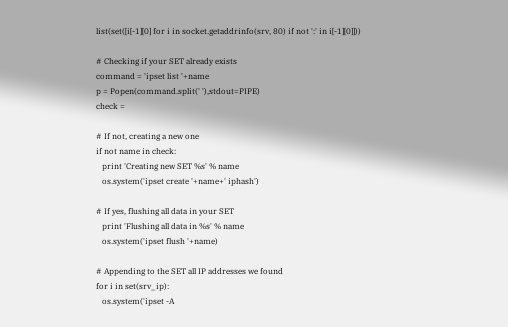list(set([i[-1][0] for i in socket.getaddrinfo(srv, 80) if not ':' in i[-1][0]]))

# Checking if your SET already exists
command = 'ipset list '+name
p = Popen(command.split(' '),stdout=PIPE)
check =

# If not, creating a new one
if not name in check:
   print 'Creating new SET %s' % name
   os.system('ipset create '+name+' iphash')

# If yes, flushing all data in your SET
   print 'Flushing all data in %s' % name
   os.system('ipset flush '+name)

# Appending to the SET all IP addresses we found
for i in set(srv_ip):
   os.system('ipset -A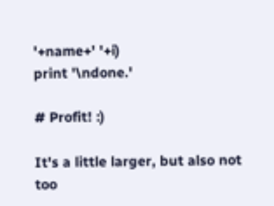'+name+' '+i)
print '\ndone.'

# Profit! :)

It's a little larger, but also not too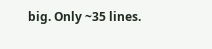big. Only ~35 lines.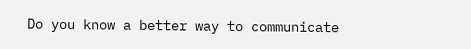Do you know a better way to communicate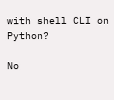with shell CLI on Python?

No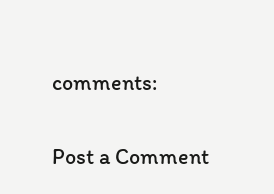comments:

Post a Comment